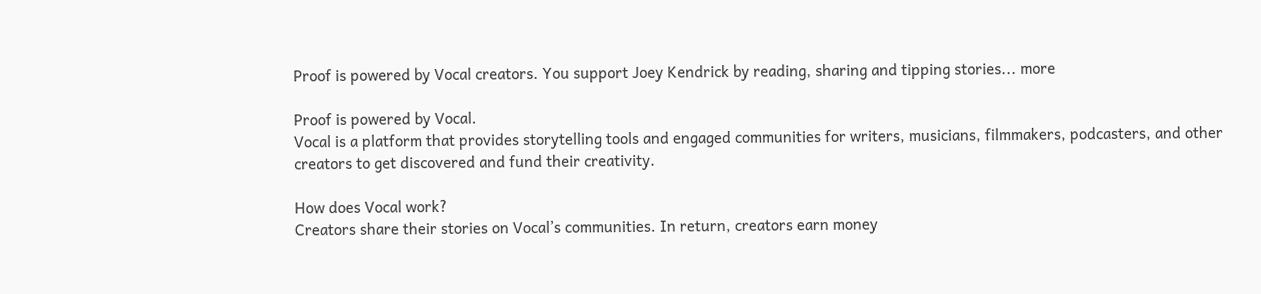Proof is powered by Vocal creators. You support Joey Kendrick by reading, sharing and tipping stories... more

Proof is powered by Vocal.
Vocal is a platform that provides storytelling tools and engaged communities for writers, musicians, filmmakers, podcasters, and other creators to get discovered and fund their creativity.

How does Vocal work?
Creators share their stories on Vocal’s communities. In return, creators earn money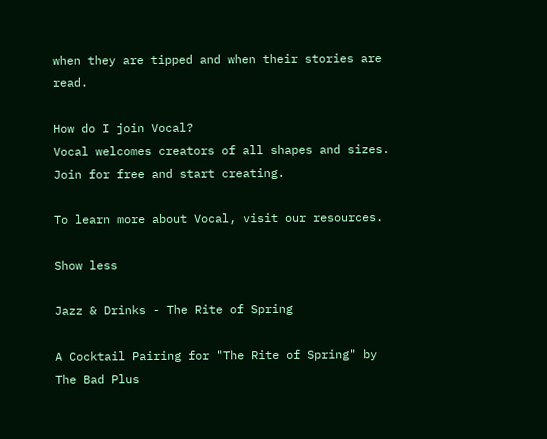when they are tipped and when their stories are read.

How do I join Vocal?
Vocal welcomes creators of all shapes and sizes. Join for free and start creating.

To learn more about Vocal, visit our resources.

Show less

Jazz & Drinks - The Rite of Spring

A Cocktail Pairing for "The Rite of Spring" by The Bad Plus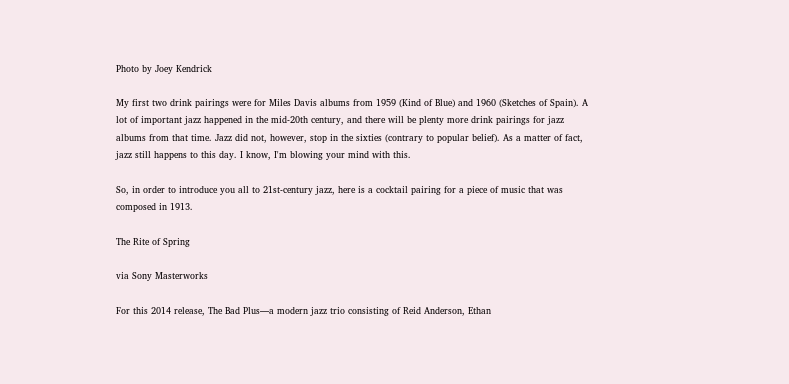Photo by Joey Kendrick

My first two drink pairings were for Miles Davis albums from 1959 (Kind of Blue) and 1960 (Sketches of Spain). A lot of important jazz happened in the mid-20th century, and there will be plenty more drink pairings for jazz albums from that time. Jazz did not, however, stop in the sixties (contrary to popular belief). As a matter of fact, jazz still happens to this day. I know, I'm blowing your mind with this.

So, in order to introduce you all to 21st-century jazz, here is a cocktail pairing for a piece of music that was composed in 1913.

The Rite of Spring

via Sony Masterworks

For this 2014 release, The Bad Plus—a modern jazz trio consisting of Reid Anderson, Ethan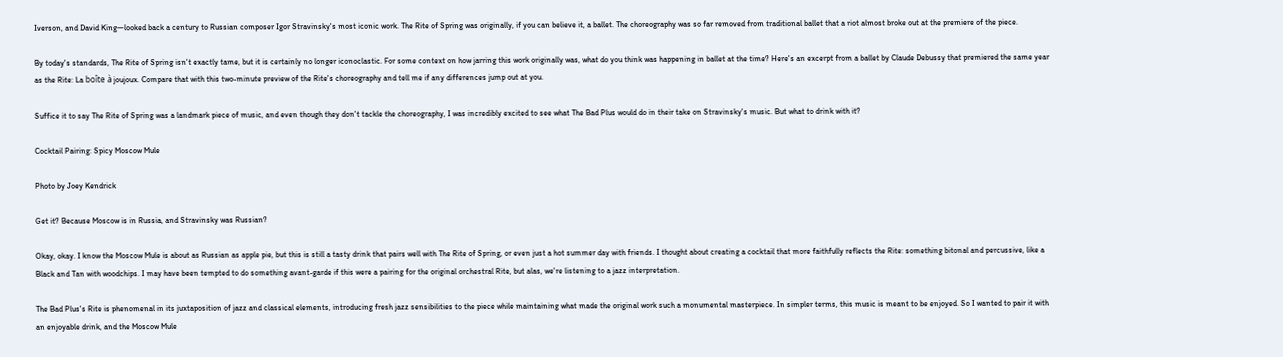Iverson, and David King—looked back a century to Russian composer Igor Stravinsky's most iconic work. The Rite of Spring was originally, if you can believe it, a ballet. The choreography was so far removed from traditional ballet that a riot almost broke out at the premiere of the piece.

By today's standards, The Rite of Spring isn't exactly tame, but it is certainly no longer iconoclastic. For some context on how jarring this work originally was, what do you think was happening in ballet at the time? Here's an excerpt from a ballet by Claude Debussy that premiered the same year as the Rite: La boîte à joujoux. Compare that with this two-minute preview of the Rite's choreography and tell me if any differences jump out at you.

Suffice it to say The Rite of Spring was a landmark piece of music, and even though they don't tackle the choreography, I was incredibly excited to see what The Bad Plus would do in their take on Stravinsky's music. But what to drink with it?

Cocktail Pairing: Spicy Moscow Mule

Photo by Joey Kendrick

Get it? Because Moscow is in Russia, and Stravinsky was Russian?

Okay, okay. I know the Moscow Mule is about as Russian as apple pie, but this is still a tasty drink that pairs well with The Rite of Spring, or even just a hot summer day with friends. I thought about creating a cocktail that more faithfully reflects the Rite: something bitonal and percussive, like a Black and Tan with woodchips. I may have been tempted to do something avant-garde if this were a pairing for the original orchestral Rite, but alas, we're listening to a jazz interpretation.

The Bad Plus's Rite is phenomenal in its juxtaposition of jazz and classical elements, introducing fresh jazz sensibilities to the piece while maintaining what made the original work such a monumental masterpiece. In simpler terms, this music is meant to be enjoyed. So I wanted to pair it with an enjoyable drink, and the Moscow Mule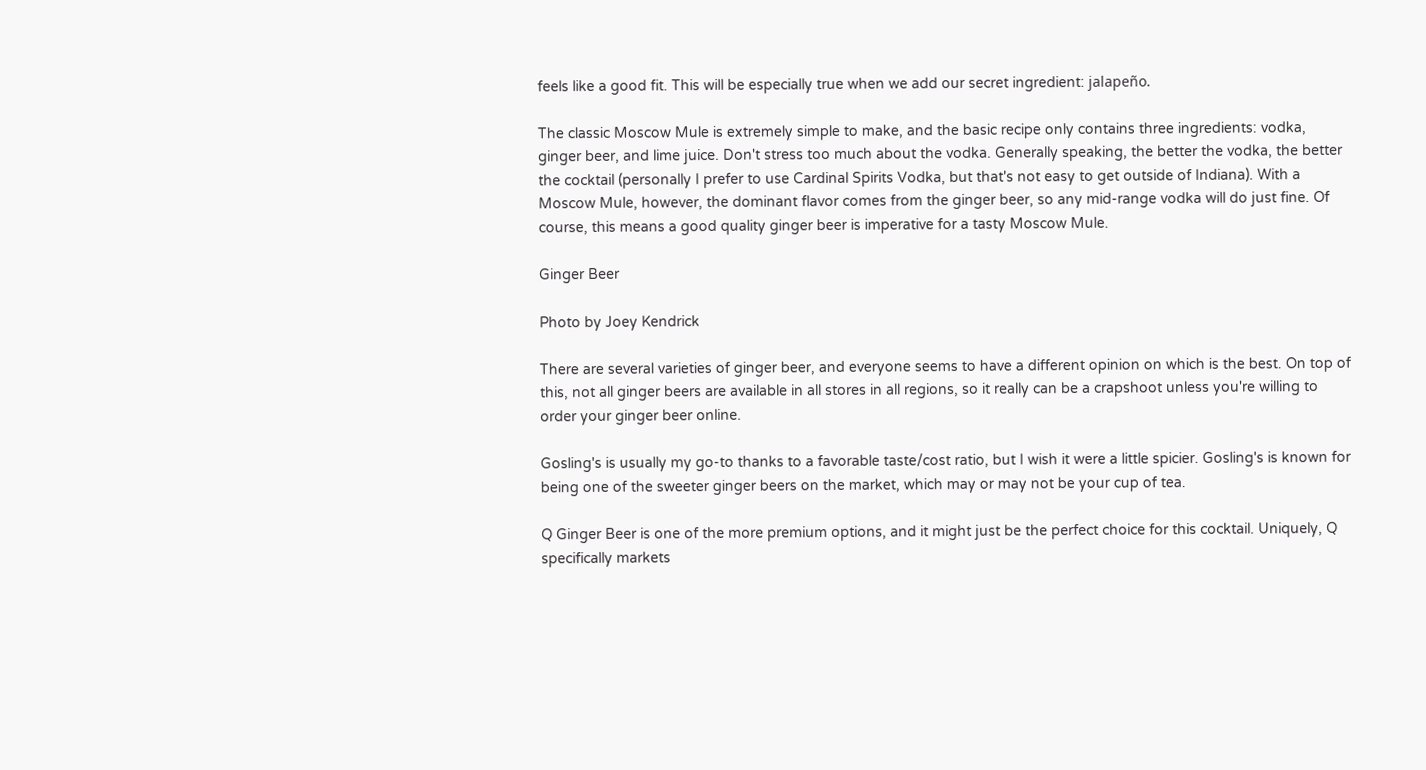feels like a good fit. This will be especially true when we add our secret ingredient: jalapeño.

The classic Moscow Mule is extremely simple to make, and the basic recipe only contains three ingredients: vodka, ginger beer, and lime juice. Don't stress too much about the vodka. Generally speaking, the better the vodka, the better the cocktail (personally I prefer to use Cardinal Spirits Vodka, but that's not easy to get outside of Indiana). With a Moscow Mule, however, the dominant flavor comes from the ginger beer, so any mid-range vodka will do just fine. Of course, this means a good quality ginger beer is imperative for a tasty Moscow Mule.

Ginger Beer

Photo by Joey Kendrick

There are several varieties of ginger beer, and everyone seems to have a different opinion on which is the best. On top of this, not all ginger beers are available in all stores in all regions, so it really can be a crapshoot unless you're willing to order your ginger beer online.

Gosling's is usually my go-to thanks to a favorable taste/cost ratio, but I wish it were a little spicier. Gosling's is known for being one of the sweeter ginger beers on the market, which may or may not be your cup of tea.

Q Ginger Beer is one of the more premium options, and it might just be the perfect choice for this cocktail. Uniquely, Q specifically markets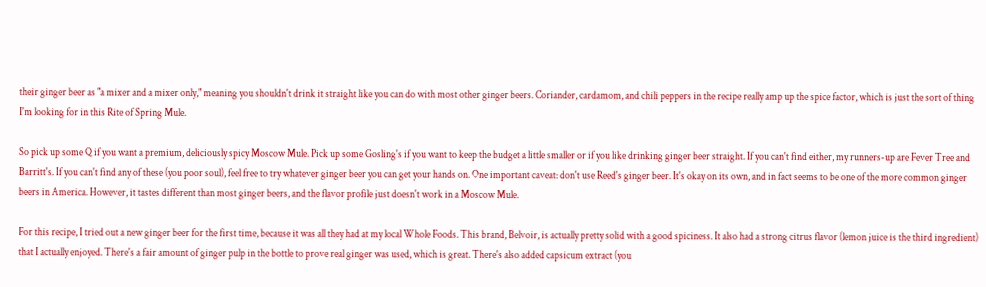their ginger beer as "a mixer and a mixer only," meaning you shouldn't drink it straight like you can do with most other ginger beers. Coriander, cardamom, and chili peppers in the recipe really amp up the spice factor, which is just the sort of thing I'm looking for in this Rite of Spring Mule.

So pick up some Q if you want a premium, deliciously spicy Moscow Mule. Pick up some Gosling's if you want to keep the budget a little smaller or if you like drinking ginger beer straight. If you can't find either, my runners-up are Fever Tree and Barritt's. If you can't find any of these (you poor soul), feel free to try whatever ginger beer you can get your hands on. One important caveat: don't use Reed's ginger beer. It's okay on its own, and in fact seems to be one of the more common ginger beers in America. However, it tastes different than most ginger beers, and the flavor profile just doesn't work in a Moscow Mule.

For this recipe, I tried out a new ginger beer for the first time, because it was all they had at my local Whole Foods. This brand, Belvoir, is actually pretty solid with a good spiciness. It also had a strong citrus flavor (lemon juice is the third ingredient) that I actually enjoyed. There's a fair amount of ginger pulp in the bottle to prove real ginger was used, which is great. There's also added capsicum extract (you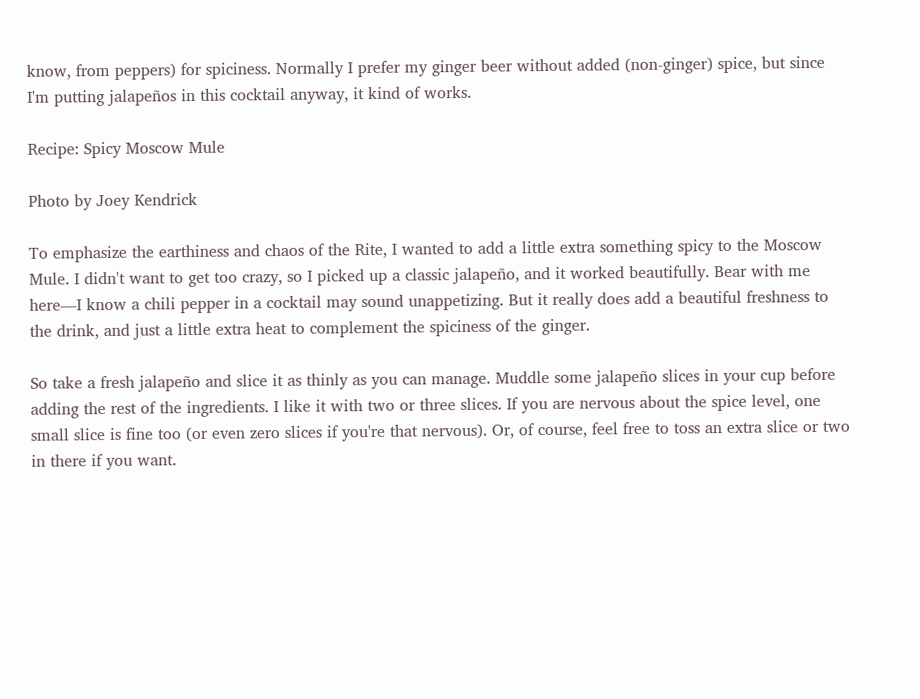know, from peppers) for spiciness. Normally I prefer my ginger beer without added (non-ginger) spice, but since I'm putting jalapeños in this cocktail anyway, it kind of works.

Recipe: Spicy Moscow Mule

Photo by Joey Kendrick

To emphasize the earthiness and chaos of the Rite, I wanted to add a little extra something spicy to the Moscow Mule. I didn't want to get too crazy, so I picked up a classic jalapeño, and it worked beautifully. Bear with me here—I know a chili pepper in a cocktail may sound unappetizing. But it really does add a beautiful freshness to the drink, and just a little extra heat to complement the spiciness of the ginger.

So take a fresh jalapeño and slice it as thinly as you can manage. Muddle some jalapeño slices in your cup before adding the rest of the ingredients. I like it with two or three slices. If you are nervous about the spice level, one small slice is fine too (or even zero slices if you're that nervous). Or, of course, feel free to toss an extra slice or two in there if you want.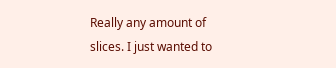Really any amount of slices. I just wanted to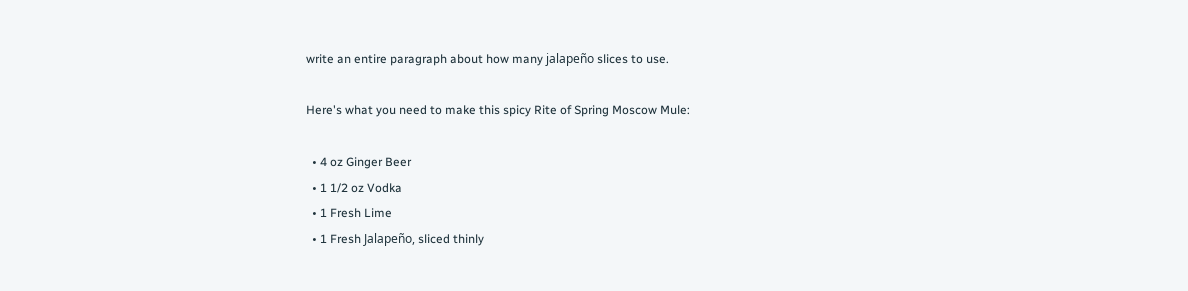write an entire paragraph about how many jalapeño slices to use.

Here's what you need to make this spicy Rite of Spring Moscow Mule:

  • 4 oz Ginger Beer
  • 1 1/2 oz Vodka
  • 1 Fresh Lime
  • 1 Fresh Jalapeño, sliced thinly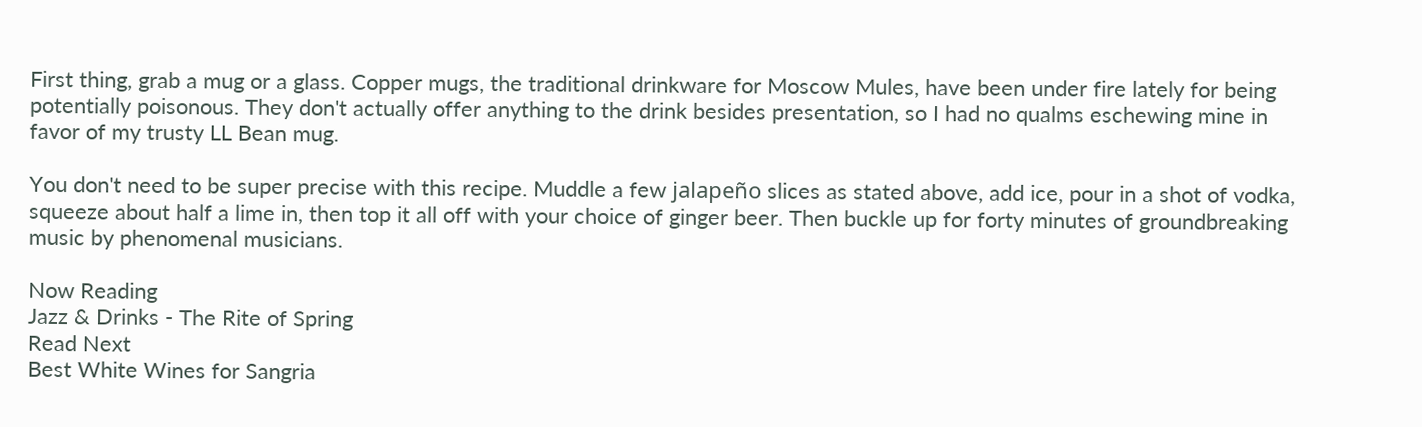First thing, grab a mug or a glass. Copper mugs, the traditional drinkware for Moscow Mules, have been under fire lately for being potentially poisonous. They don't actually offer anything to the drink besides presentation, so I had no qualms eschewing mine in favor of my trusty LL Bean mug.

You don't need to be super precise with this recipe. Muddle a few jalapeño slices as stated above, add ice, pour in a shot of vodka, squeeze about half a lime in, then top it all off with your choice of ginger beer. Then buckle up for forty minutes of groundbreaking music by phenomenal musicians.

Now Reading
Jazz & Drinks - The Rite of Spring
Read Next
Best White Wines for Sangria